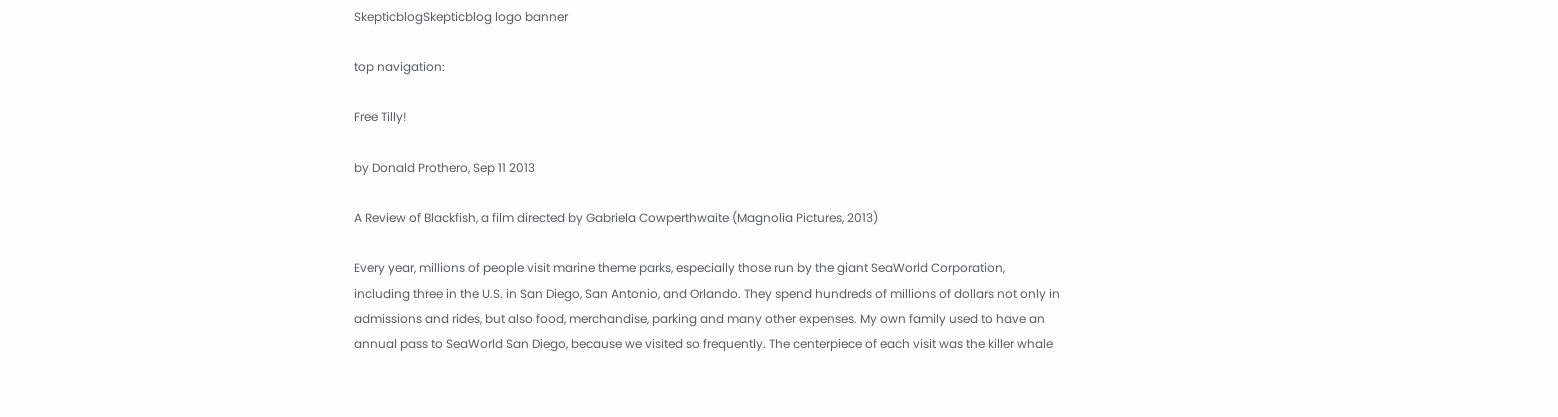SkepticblogSkepticblog logo banner

top navigation:

Free Tilly!

by Donald Prothero, Sep 11 2013

A Review of Blackfish, a film directed by Gabriela Cowperthwaite (Magnolia Pictures, 2013)

Every year, millions of people visit marine theme parks, especially those run by the giant SeaWorld Corporation, including three in the U.S. in San Diego, San Antonio, and Orlando. They spend hundreds of millions of dollars not only in admissions and rides, but also food, merchandise, parking and many other expenses. My own family used to have an annual pass to SeaWorld San Diego, because we visited so frequently. The centerpiece of each visit was the killer whale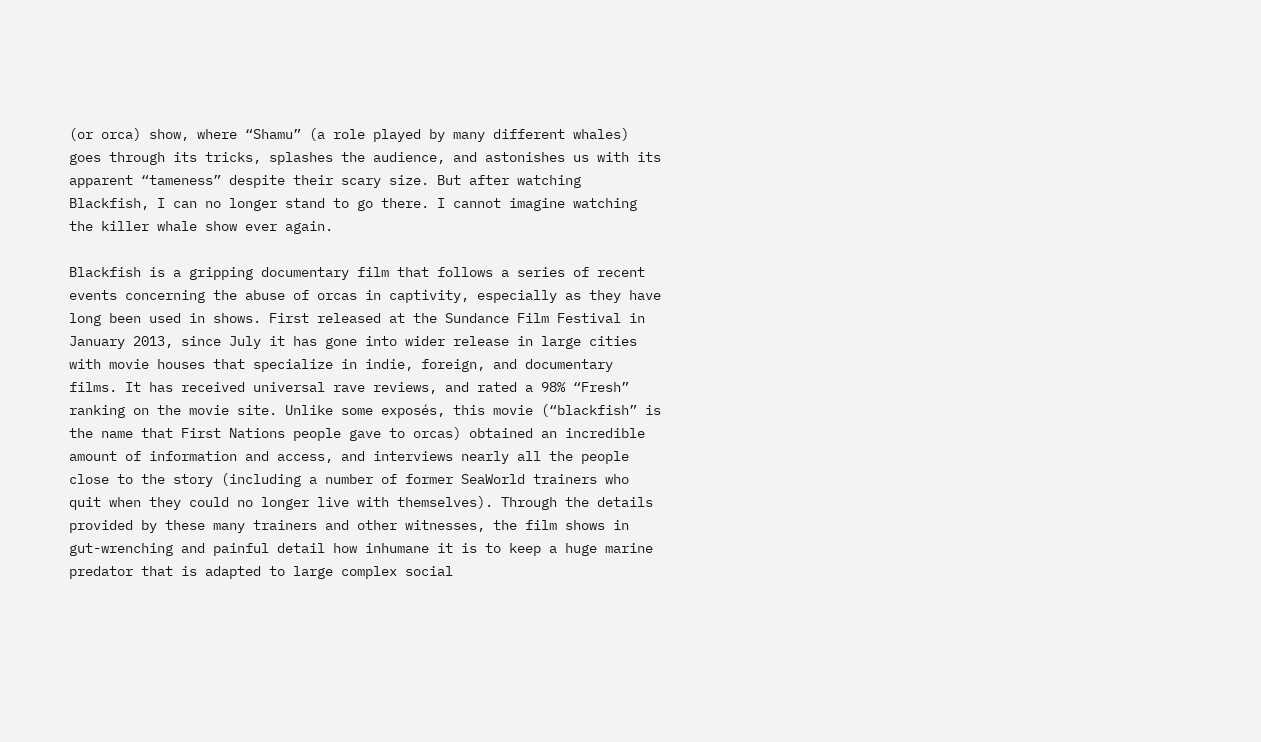(or orca) show, where “Shamu” (a role played by many different whales) goes through its tricks, splashes the audience, and astonishes us with its apparent “tameness” despite their scary size. But after watching Blackfish, I can no longer stand to go there. I cannot imagine watching the killer whale show ever again.

Blackfish is a gripping documentary film that follows a series of recent events concerning the abuse of orcas in captivity, especially as they have long been used in shows. First released at the Sundance Film Festival in January 2013, since July it has gone into wider release in large cities with movie houses that specialize in indie, foreign, and documentary films. It has received universal rave reviews, and rated a 98% “Fresh” ranking on the movie site. Unlike some exposés, this movie (“blackfish” is the name that First Nations people gave to orcas) obtained an incredible amount of information and access, and interviews nearly all the people close to the story (including a number of former SeaWorld trainers who quit when they could no longer live with themselves). Through the details provided by these many trainers and other witnesses, the film shows in gut-wrenching and painful detail how inhumane it is to keep a huge marine predator that is adapted to large complex social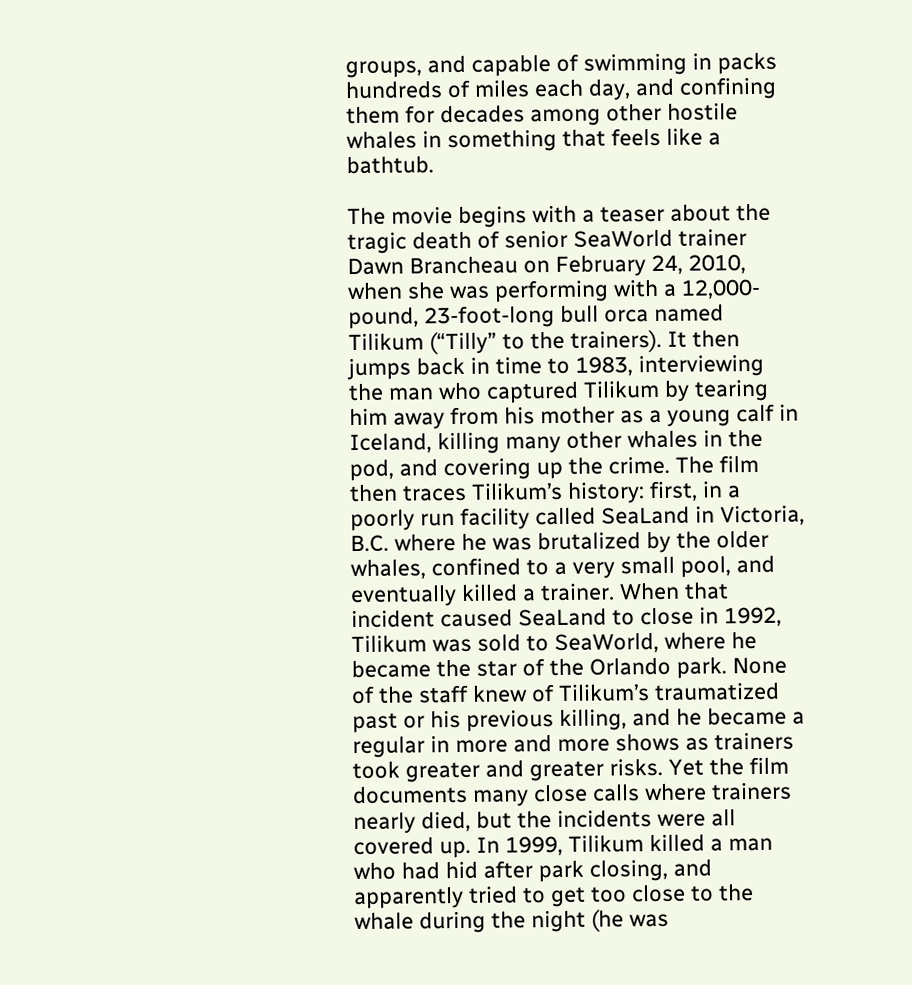groups, and capable of swimming in packs hundreds of miles each day, and confining them for decades among other hostile whales in something that feels like a bathtub.

The movie begins with a teaser about the tragic death of senior SeaWorld trainer Dawn Brancheau on February 24, 2010, when she was performing with a 12,000-pound, 23-foot-long bull orca named Tilikum (“Tilly” to the trainers). It then jumps back in time to 1983, interviewing the man who captured Tilikum by tearing him away from his mother as a young calf in Iceland, killing many other whales in the pod, and covering up the crime. The film then traces Tilikum’s history: first, in a poorly run facility called SeaLand in Victoria, B.C. where he was brutalized by the older whales, confined to a very small pool, and eventually killed a trainer. When that incident caused SeaLand to close in 1992, Tilikum was sold to SeaWorld, where he became the star of the Orlando park. None of the staff knew of Tilikum’s traumatized past or his previous killing, and he became a regular in more and more shows as trainers took greater and greater risks. Yet the film documents many close calls where trainers nearly died, but the incidents were all covered up. In 1999, Tilikum killed a man who had hid after park closing, and apparently tried to get too close to the whale during the night (he was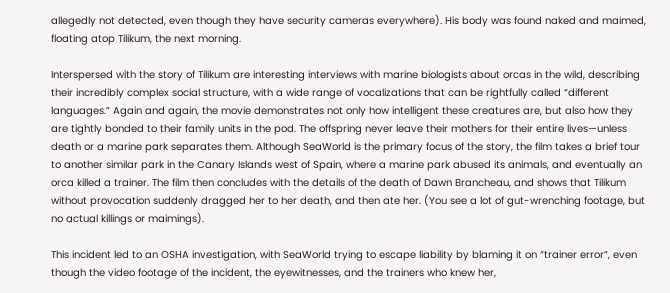allegedly not detected, even though they have security cameras everywhere). His body was found naked and maimed, floating atop Tilikum, the next morning.

Interspersed with the story of Tilikum are interesting interviews with marine biologists about orcas in the wild, describing their incredibly complex social structure, with a wide range of vocalizations that can be rightfully called “different languages.” Again and again, the movie demonstrates not only how intelligent these creatures are, but also how they are tightly bonded to their family units in the pod. The offspring never leave their mothers for their entire lives—unless death or a marine park separates them. Although SeaWorld is the primary focus of the story, the film takes a brief tour to another similar park in the Canary Islands west of Spain, where a marine park abused its animals, and eventually an orca killed a trainer. The film then concludes with the details of the death of Dawn Brancheau, and shows that Tilikum without provocation suddenly dragged her to her death, and then ate her. (You see a lot of gut-wrenching footage, but no actual killings or maimings).

This incident led to an OSHA investigation, with SeaWorld trying to escape liability by blaming it on “trainer error”, even though the video footage of the incident, the eyewitnesses, and the trainers who knew her,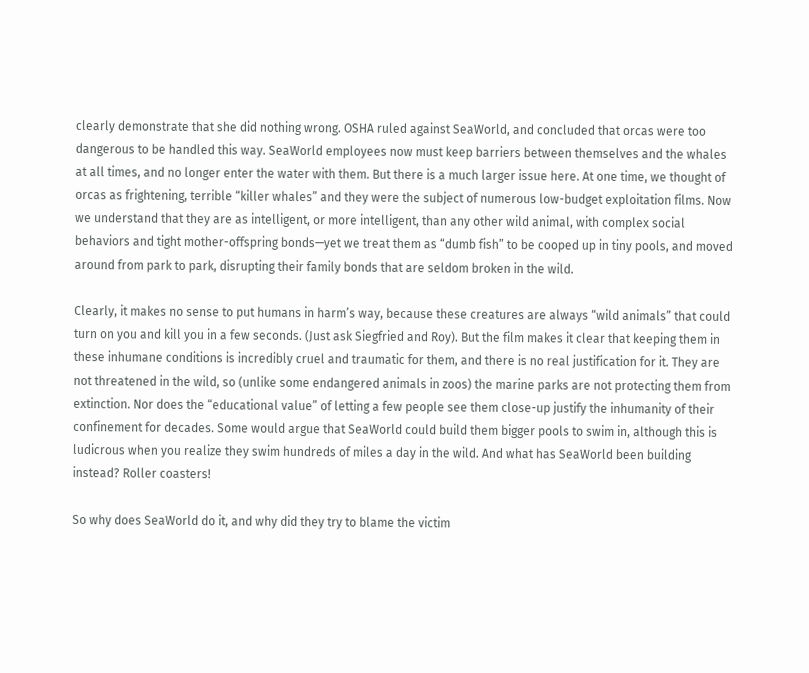clearly demonstrate that she did nothing wrong. OSHA ruled against SeaWorld, and concluded that orcas were too dangerous to be handled this way. SeaWorld employees now must keep barriers between themselves and the whales at all times, and no longer enter the water with them. But there is a much larger issue here. At one time, we thought of orcas as frightening, terrible “killer whales” and they were the subject of numerous low-budget exploitation films. Now we understand that they are as intelligent, or more intelligent, than any other wild animal, with complex social behaviors and tight mother-offspring bonds—yet we treat them as “dumb fish” to be cooped up in tiny pools, and moved around from park to park, disrupting their family bonds that are seldom broken in the wild.

Clearly, it makes no sense to put humans in harm’s way, because these creatures are always “wild animals” that could turn on you and kill you in a few seconds. (Just ask Siegfried and Roy). But the film makes it clear that keeping them in these inhumane conditions is incredibly cruel and traumatic for them, and there is no real justification for it. They are not threatened in the wild, so (unlike some endangered animals in zoos) the marine parks are not protecting them from extinction. Nor does the “educational value” of letting a few people see them close-up justify the inhumanity of their confinement for decades. Some would argue that SeaWorld could build them bigger pools to swim in, although this is ludicrous when you realize they swim hundreds of miles a day in the wild. And what has SeaWorld been building instead? Roller coasters!

So why does SeaWorld do it, and why did they try to blame the victim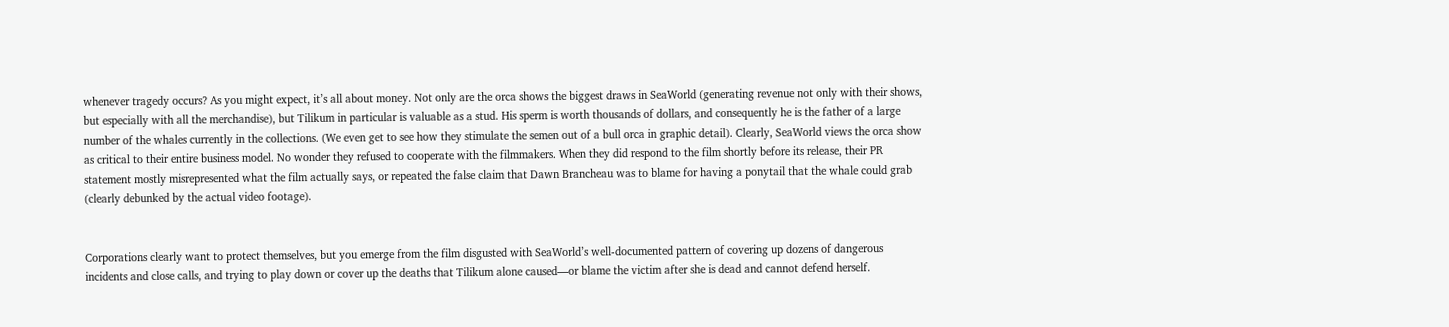whenever tragedy occurs? As you might expect, it’s all about money. Not only are the orca shows the biggest draws in SeaWorld (generating revenue not only with their shows, but especially with all the merchandise), but Tilikum in particular is valuable as a stud. His sperm is worth thousands of dollars, and consequently he is the father of a large number of the whales currently in the collections. (We even get to see how they stimulate the semen out of a bull orca in graphic detail). Clearly, SeaWorld views the orca show as critical to their entire business model. No wonder they refused to cooperate with the filmmakers. When they did respond to the film shortly before its release, their PR statement mostly misrepresented what the film actually says, or repeated the false claim that Dawn Brancheau was to blame for having a ponytail that the whale could grab (clearly debunked by the actual video footage).


Corporations clearly want to protect themselves, but you emerge from the film disgusted with SeaWorld’s well-documented pattern of covering up dozens of dangerous incidents and close calls, and trying to play down or cover up the deaths that Tilikum alone caused—or blame the victim after she is dead and cannot defend herself.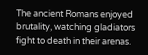The ancient Romans enjoyed brutality, watching gladiators fight to death in their arenas.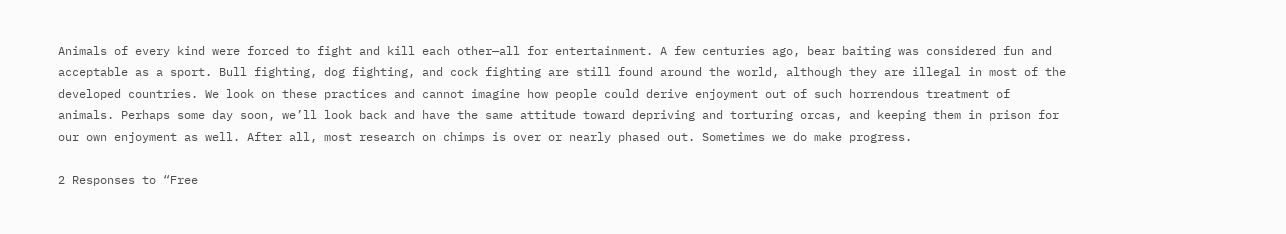Animals of every kind were forced to fight and kill each other—all for entertainment. A few centuries ago, bear baiting was considered fun and acceptable as a sport. Bull fighting, dog fighting, and cock fighting are still found around the world, although they are illegal in most of the developed countries. We look on these practices and cannot imagine how people could derive enjoyment out of such horrendous treatment of animals. Perhaps some day soon, we’ll look back and have the same attitude toward depriving and torturing orcas, and keeping them in prison for our own enjoyment as well. After all, most research on chimps is over or nearly phased out. Sometimes we do make progress.

2 Responses to “Free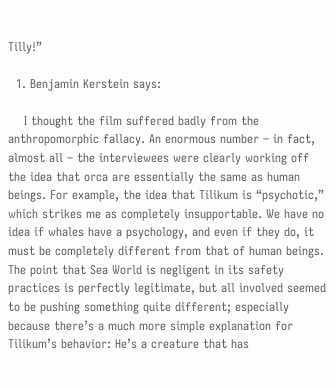Tilly!”

  1. Benjamin Kerstein says:

    I thought the film suffered badly from the anthropomorphic fallacy. An enormous number – in fact, almost all – the interviewees were clearly working off the idea that orca are essentially the same as human beings. For example, the idea that Tilikum is “psychotic,” which strikes me as completely insupportable. We have no idea if whales have a psychology, and even if they do, it must be completely different from that of human beings. The point that Sea World is negligent in its safety practices is perfectly legitimate, but all involved seemed to be pushing something quite different; especially because there’s a much more simple explanation for Tilikum’s behavior: He’s a creature that has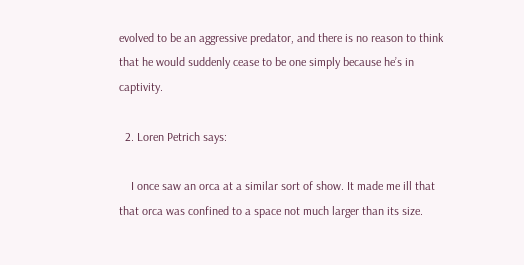evolved to be an aggressive predator, and there is no reason to think that he would suddenly cease to be one simply because he’s in captivity.

  2. Loren Petrich says:

    I once saw an orca at a similar sort of show. It made me ill that that orca was confined to a space not much larger than its size.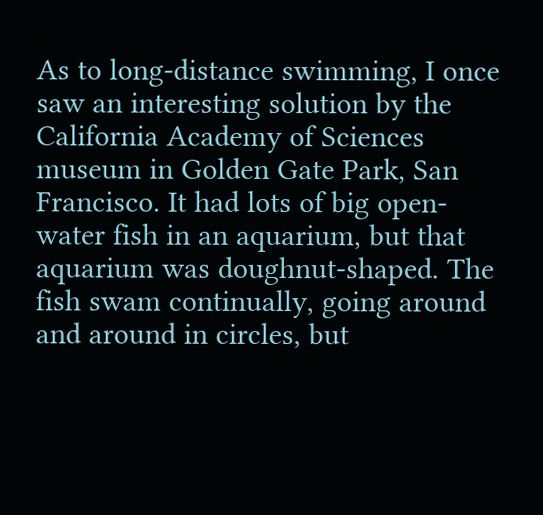As to long-distance swimming, I once saw an interesting solution by the California Academy of Sciences museum in Golden Gate Park, San Francisco. It had lots of big open-water fish in an aquarium, but that aquarium was doughnut-shaped. The fish swam continually, going around and around in circles, but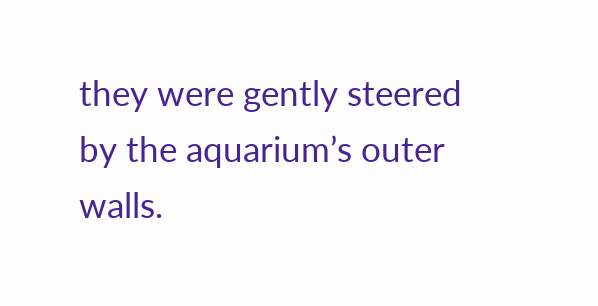they were gently steered by the aquarium’s outer walls.